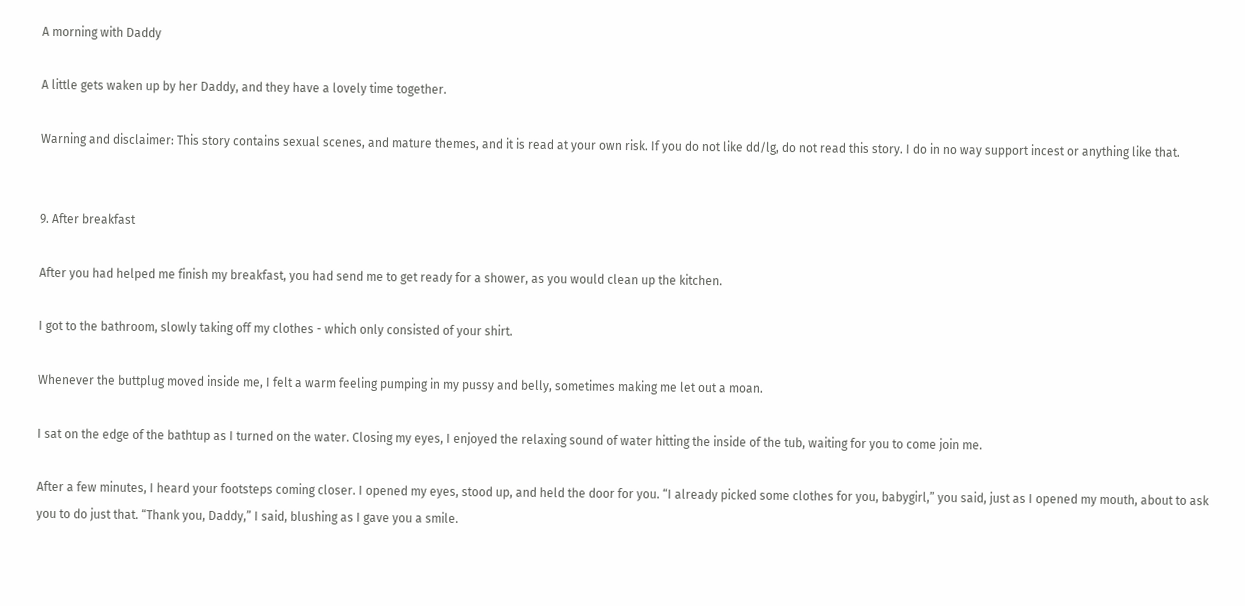A morning with Daddy

A little gets waken up by her Daddy, and they have a lovely time together.

Warning and disclaimer: This story contains sexual scenes, and mature themes, and it is read at your own risk. If you do not like dd/lg, do not read this story. I do in no way support incest or anything like that.


9. After breakfast

After you had helped me finish my breakfast, you had send me to get ready for a shower, as you would clean up the kitchen.

I got to the bathroom, slowly taking off my clothes - which only consisted of your shirt.

Whenever the buttplug moved inside me, I felt a warm feeling pumping in my pussy and belly, sometimes making me let out a moan.

I sat on the edge of the bathtup as I turned on the water. Closing my eyes, I enjoyed the relaxing sound of water hitting the inside of the tub, waiting for you to come join me.

After a few minutes, I heard your footsteps coming closer. I opened my eyes, stood up, and held the door for you. “I already picked some clothes for you, babygirl,” you said, just as I opened my mouth, about to ask you to do just that. “Thank you, Daddy,” I said, blushing as I gave you a smile.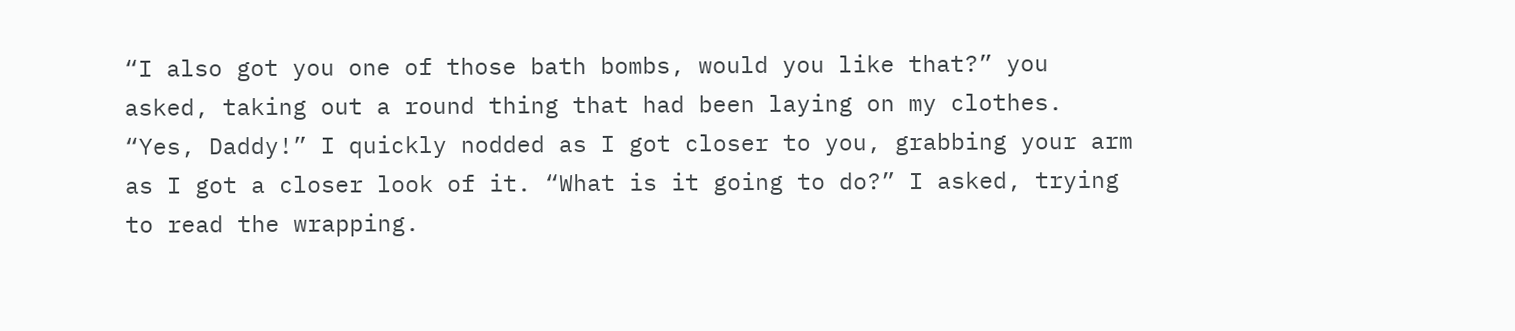“I also got you one of those bath bombs, would you like that?” you asked, taking out a round thing that had been laying on my clothes. “Yes, Daddy!” I quickly nodded as I got closer to you, grabbing your arm as I got a closer look of it. “What is it going to do?” I asked, trying to read the wrapping.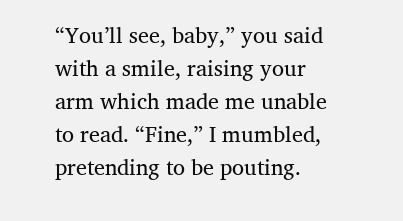“You’ll see, baby,” you said with a smile, raising your arm which made me unable to read. “Fine,” I mumbled, pretending to be pouting.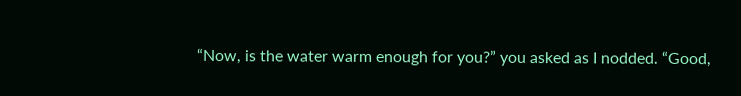“Now, is the water warm enough for you?” you asked as I nodded. “Good,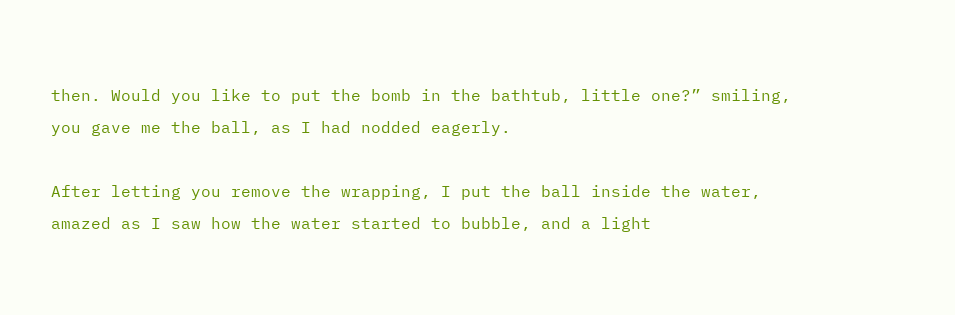then. Would you like to put the bomb in the bathtub, little one?” smiling, you gave me the ball, as I had nodded eagerly.

After letting you remove the wrapping, I put the ball inside the water, amazed as I saw how the water started to bubble, and a light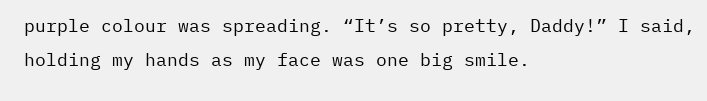purple colour was spreading. “It’s so pretty, Daddy!” I said, holding my hands as my face was one big smile.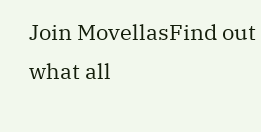Join MovellasFind out what all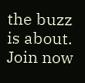the buzz is about. Join now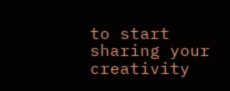to start sharing your creativity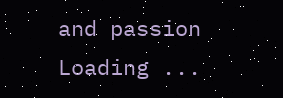and passion
Loading ...